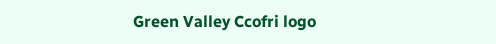Green Valley Ccofri logo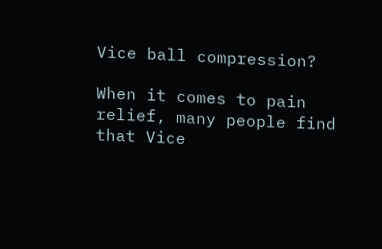Vice ball compression?

When it comes to pain relief, many people find that Vice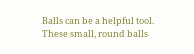Balls can be a helpful tool. These small, round balls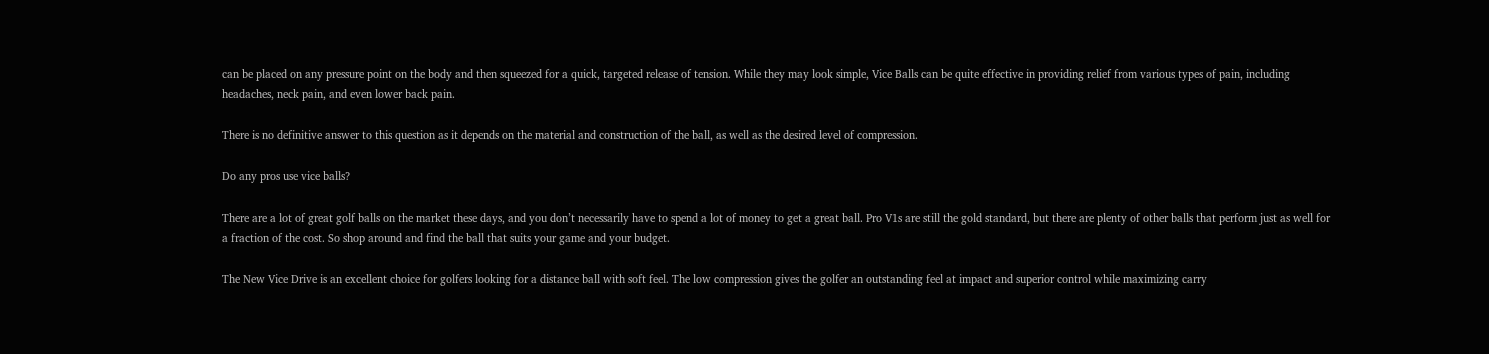can be placed on any pressure point on the body and then squeezed for a quick, targeted release of tension. While they may look simple, Vice Balls can be quite effective in providing relief from various types of pain, including headaches, neck pain, and even lower back pain.

There is no definitive answer to this question as it depends on the material and construction of the ball, as well as the desired level of compression.

Do any pros use vice balls?

There are a lot of great golf balls on the market these days, and you don’t necessarily have to spend a lot of money to get a great ball. Pro V1s are still the gold standard, but there are plenty of other balls that perform just as well for a fraction of the cost. So shop around and find the ball that suits your game and your budget.

The New Vice Drive is an excellent choice for golfers looking for a distance ball with soft feel. The low compression gives the golfer an outstanding feel at impact and superior control while maximizing carry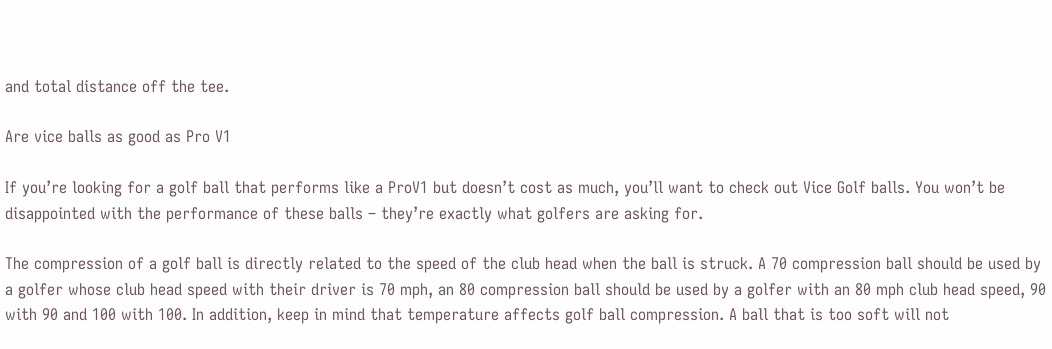and total distance off the tee.

Are vice balls as good as Pro V1

If you’re looking for a golf ball that performs like a ProV1 but doesn’t cost as much, you’ll want to check out Vice Golf balls. You won’t be disappointed with the performance of these balls – they’re exactly what golfers are asking for.

The compression of a golf ball is directly related to the speed of the club head when the ball is struck. A 70 compression ball should be used by a golfer whose club head speed with their driver is 70 mph, an 80 compression ball should be used by a golfer with an 80 mph club head speed, 90 with 90 and 100 with 100. In addition, keep in mind that temperature affects golf ball compression. A ball that is too soft will not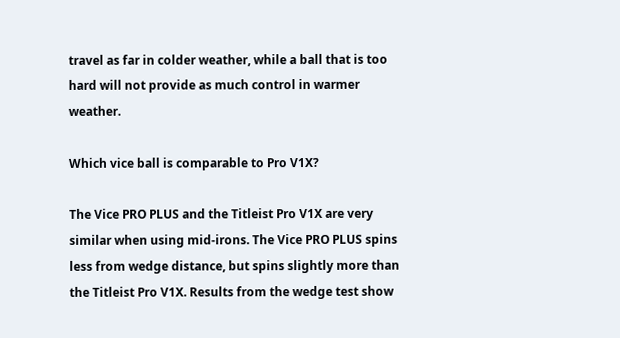travel as far in colder weather, while a ball that is too hard will not provide as much control in warmer weather.

Which vice ball is comparable to Pro V1X?

The Vice PRO PLUS and the Titleist Pro V1X are very similar when using mid-irons. The Vice PRO PLUS spins less from wedge distance, but spins slightly more than the Titleist Pro V1X. Results from the wedge test show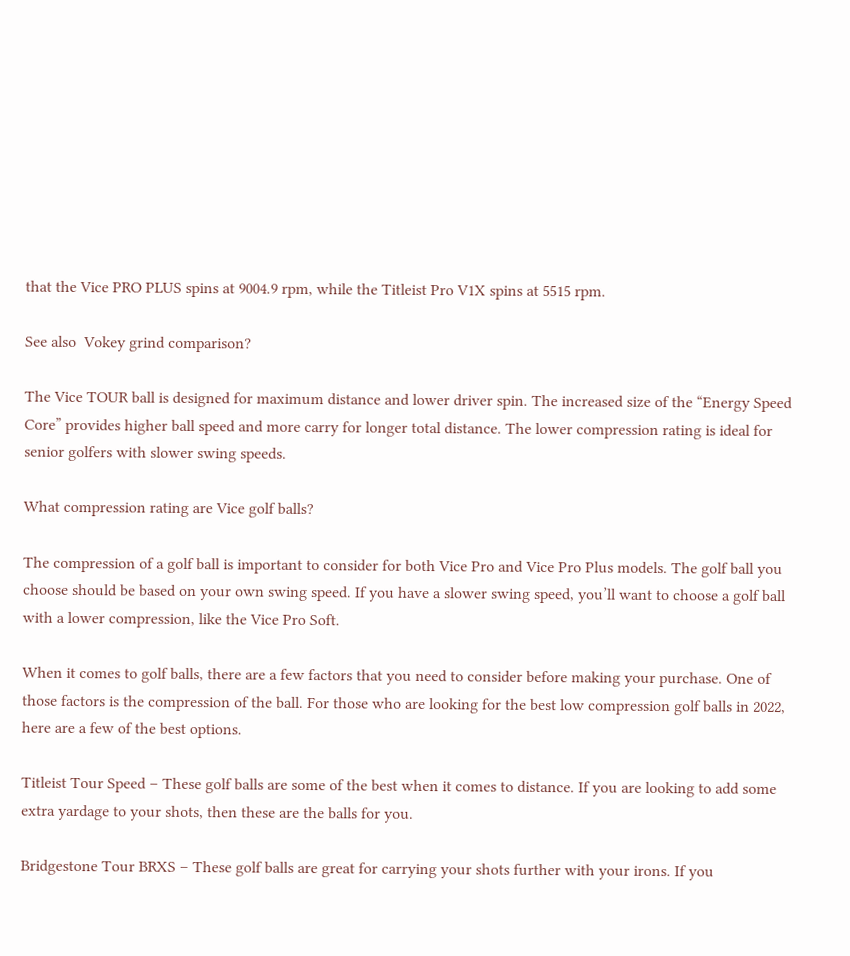that the Vice PRO PLUS spins at 9004.9 rpm, while the Titleist Pro V1X spins at 5515 rpm.

See also  Vokey grind comparison?

The Vice TOUR ball is designed for maximum distance and lower driver spin. The increased size of the “Energy Speed Core” provides higher ball speed and more carry for longer total distance. The lower compression rating is ideal for senior golfers with slower swing speeds.

What compression rating are Vice golf balls?

The compression of a golf ball is important to consider for both Vice Pro and Vice Pro Plus models. The golf ball you choose should be based on your own swing speed. If you have a slower swing speed, you’ll want to choose a golf ball with a lower compression, like the Vice Pro Soft.

When it comes to golf balls, there are a few factors that you need to consider before making your purchase. One of those factors is the compression of the ball. For those who are looking for the best low compression golf balls in 2022, here are a few of the best options.

Titleist Tour Speed – These golf balls are some of the best when it comes to distance. If you are looking to add some extra yardage to your shots, then these are the balls for you.

Bridgestone Tour BRXS – These golf balls are great for carrying your shots further with your irons. If you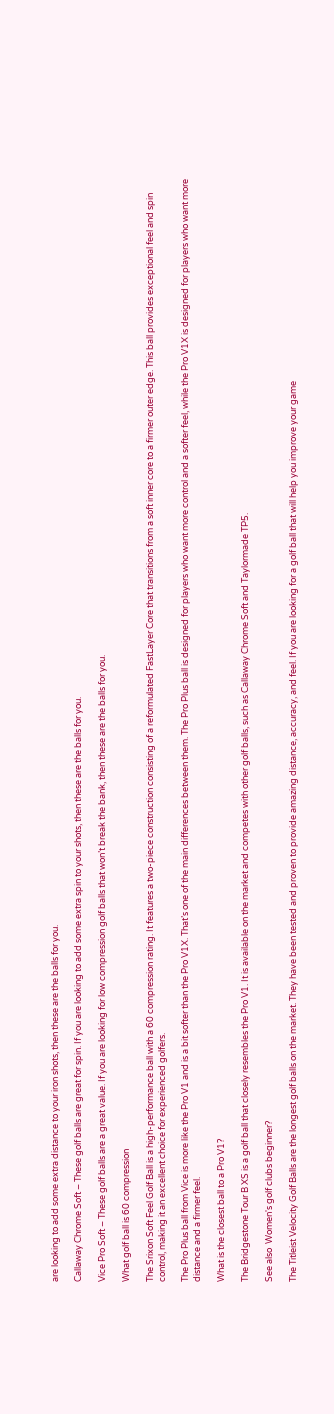are looking to add some extra distance to your iron shots, then these are the balls for you.

Callaway Chrome Soft – These golf balls are great for spin. If you are looking to add some extra spin to your shots, then these are the balls for you.

Vice Pro Soft – These golf balls are a great value. If you are looking for low compression golf balls that won’t break the bank, then these are the balls for you.

What golf ball is 60 compression

The Srixon Soft Feel Golf Ball is a high-performance ball with a 60 compression rating. It features a two-piece construction consisting of a reformulated FastLayer Core that transitions from a soft inner core to a firmer outer edge. This ball provides exceptional feel and spin control, making it an excellent choice for experienced golfers.

The Pro Plus ball from Vice is more like the Pro V1 and is a bit softer than the Pro V1X. That’s one of the main differences between them. The Pro Plus ball is designed for players who want more control and a softer feel, while the Pro V1X is designed for players who want more distance and a firmer feel.

What is the closest ball to a Pro V1?

The Bridgestone Tour B XS is a golf ball that closely resembles the Pro V1. It is available on the market and competes with other golf balls, such as Callaway Chrome Soft and Taylormade TP5.

See also  Women's golf clubs beginner?

The Titleist Velocity Golf Balls are the longest golf balls on the market. They have been tested and proven to provide amazing distance, accuracy, and feel. If you are looking for a golf ball that will help you improve your game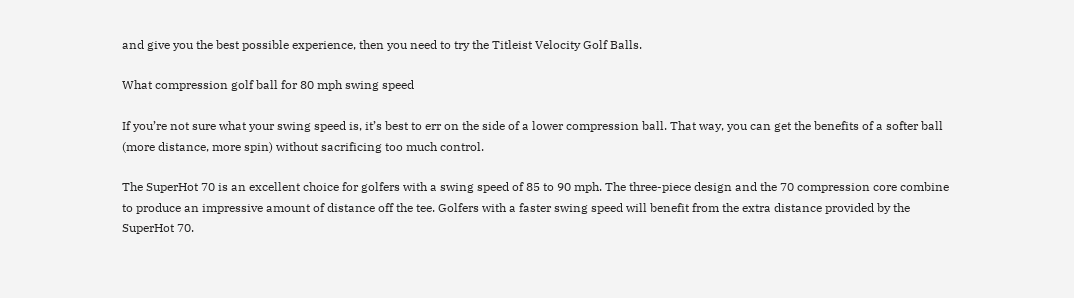and give you the best possible experience, then you need to try the Titleist Velocity Golf Balls.

What compression golf ball for 80 mph swing speed

If you’re not sure what your swing speed is, it’s best to err on the side of a lower compression ball. That way, you can get the benefits of a softer ball (more distance, more spin) without sacrificing too much control.

The SuperHot 70 is an excellent choice for golfers with a swing speed of 85 to 90 mph. The three-piece design and the 70 compression core combine to produce an impressive amount of distance off the tee. Golfers with a faster swing speed will benefit from the extra distance provided by the SuperHot 70.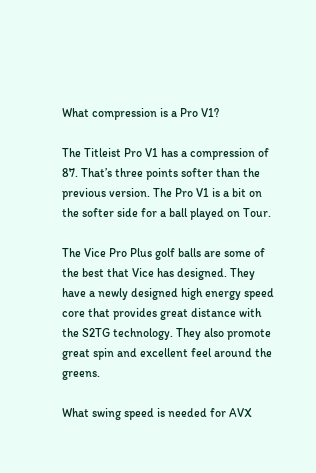What compression is a Pro V1?

The Titleist Pro V1 has a compression of 87. That’s three points softer than the previous version. The Pro V1 is a bit on the softer side for a ball played on Tour.

The Vice Pro Plus golf balls are some of the best that Vice has designed. They have a newly designed high energy speed core that provides great distance with the S2TG technology. They also promote great spin and excellent feel around the greens.

What swing speed is needed for AVX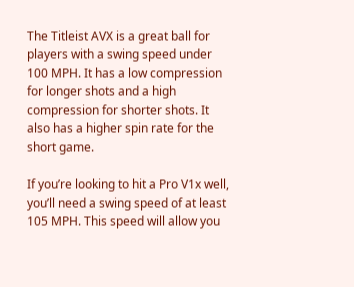The Titleist AVX is a great ball for players with a swing speed under 100 MPH. It has a low compression for longer shots and a high compression for shorter shots. It also has a higher spin rate for the short game.

If you’re looking to hit a Pro V1x well, you’ll need a swing speed of at least 105 MPH. This speed will allow you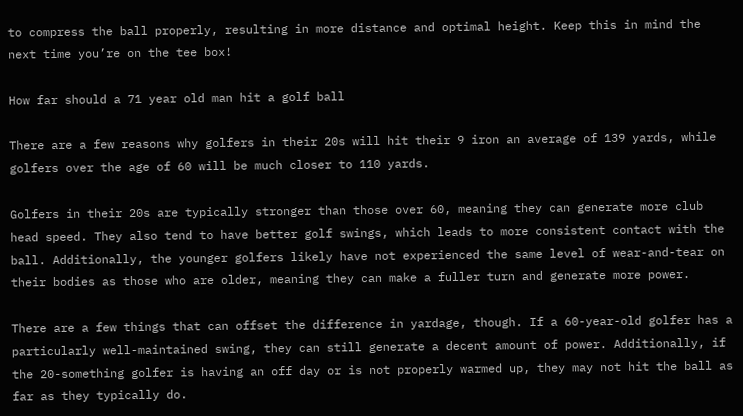to compress the ball properly, resulting in more distance and optimal height. Keep this in mind the next time you’re on the tee box!

How far should a 71 year old man hit a golf ball

There are a few reasons why golfers in their 20s will hit their 9 iron an average of 139 yards, while golfers over the age of 60 will be much closer to 110 yards.

Golfers in their 20s are typically stronger than those over 60, meaning they can generate more club head speed. They also tend to have better golf swings, which leads to more consistent contact with the ball. Additionally, the younger golfers likely have not experienced the same level of wear-and-tear on their bodies as those who are older, meaning they can make a fuller turn and generate more power.

There are a few things that can offset the difference in yardage, though. If a 60-year-old golfer has a particularly well-maintained swing, they can still generate a decent amount of power. Additionally, if the 20-something golfer is having an off day or is not properly warmed up, they may not hit the ball as far as they typically do.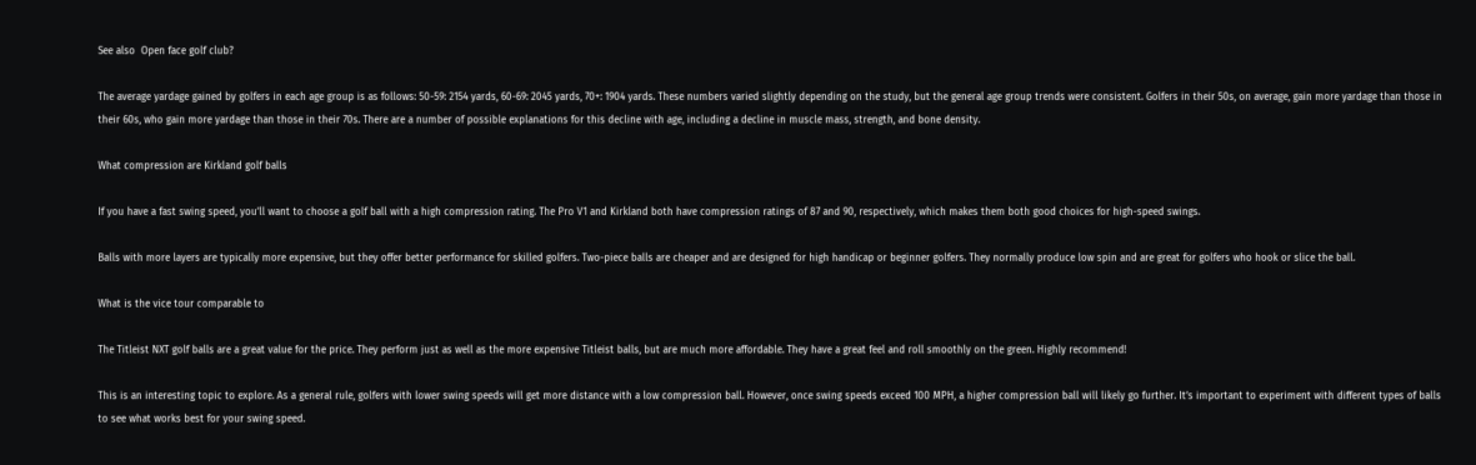See also  Open face golf club?

The average yardage gained by golfers in each age group is as follows: 50-59: 2154 yards, 60-69: 2045 yards, 70+: 1904 yards. These numbers varied slightly depending on the study, but the general age group trends were consistent. Golfers in their 50s, on average, gain more yardage than those in their 60s, who gain more yardage than those in their 70s. There are a number of possible explanations for this decline with age, including a decline in muscle mass, strength, and bone density.

What compression are Kirkland golf balls

If you have a fast swing speed, you’ll want to choose a golf ball with a high compression rating. The Pro V1 and Kirkland both have compression ratings of 87 and 90, respectively, which makes them both good choices for high-speed swings.

Balls with more layers are typically more expensive, but they offer better performance for skilled golfers. Two-piece balls are cheaper and are designed for high handicap or beginner golfers. They normally produce low spin and are great for golfers who hook or slice the ball.

What is the vice tour comparable to

The Titleist NXT golf balls are a great value for the price. They perform just as well as the more expensive Titleist balls, but are much more affordable. They have a great feel and roll smoothly on the green. Highly recommend!

This is an interesting topic to explore. As a general rule, golfers with lower swing speeds will get more distance with a low compression ball. However, once swing speeds exceed 100 MPH, a higher compression ball will likely go further. It’s important to experiment with different types of balls to see what works best for your swing speed.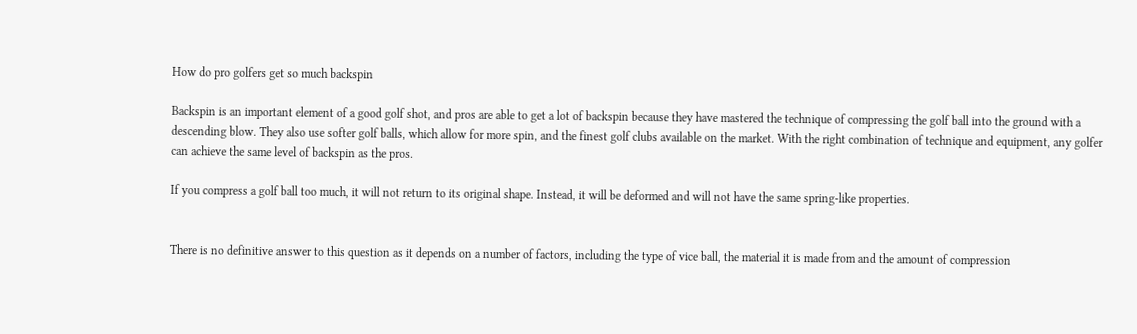How do pro golfers get so much backspin

Backspin is an important element of a good golf shot, and pros are able to get a lot of backspin because they have mastered the technique of compressing the golf ball into the ground with a descending blow. They also use softer golf balls, which allow for more spin, and the finest golf clubs available on the market. With the right combination of technique and equipment, any golfer can achieve the same level of backspin as the pros.

If you compress a golf ball too much, it will not return to its original shape. Instead, it will be deformed and will not have the same spring-like properties.


There is no definitive answer to this question as it depends on a number of factors, including the type of vice ball, the material it is made from and the amount of compression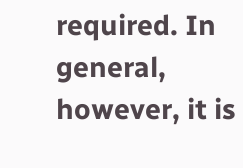required. In general, however, it is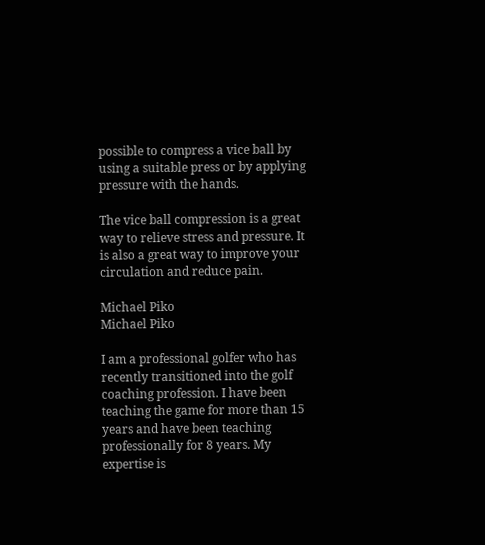possible to compress a vice ball by using a suitable press or by applying pressure with the hands.

The vice ball compression is a great way to relieve stress and pressure. It is also a great way to improve your circulation and reduce pain.

Michael Piko
Michael Piko

I am a professional golfer who has recently transitioned into the golf coaching profession. I have been teaching the game for more than 15 years and have been teaching professionally for 8 years. My expertise is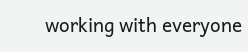working with everyone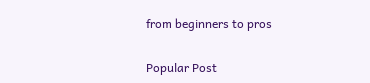from beginners to pros

Popular Post